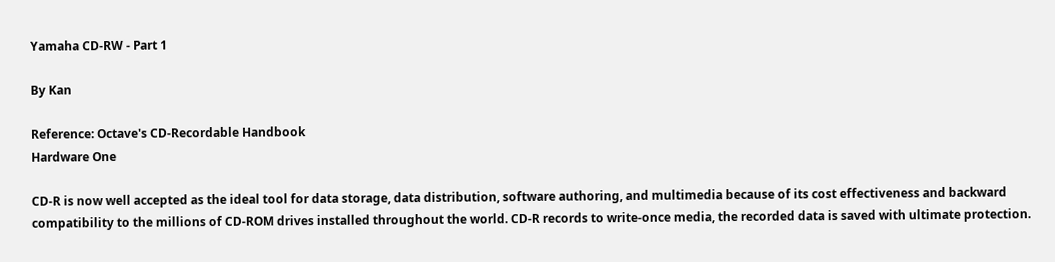Yamaha CD-RW - Part 1

By Kan

Reference: Octave's CD-Recordable Handbook
Hardware One

CD-R is now well accepted as the ideal tool for data storage, data distribution, software authoring, and multimedia because of its cost effectiveness and backward compatibility to the millions of CD-ROM drives installed throughout the world. CD-R records to write-once media, the recorded data is saved with ultimate protection.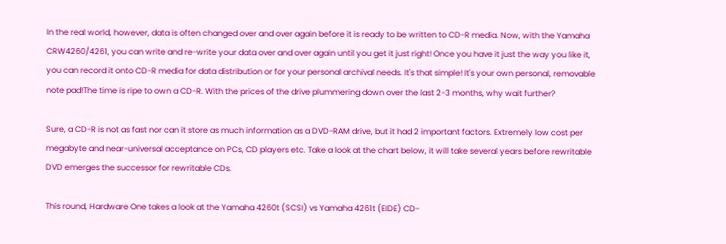In the real world, however, data is often changed over and over again before it is ready to be written to CD-R media. Now, with the Yamaha CRW4260/4261, you can write and re-write your data over and over again until you get it just right! Once you have it just the way you like it, you can record it onto CD-R media for data distribution or for your personal archival needs. It's that simple! It's your own personal, removable note pad!The time is ripe to own a CD-R. With the prices of the drive plummering down over the last 2-3 months, why wait further?

Sure, a CD-R is not as fast nor can it store as much information as a DVD-RAM drive, but it had 2 important factors. Extremely low cost per megabyte and near-universal acceptance on PCs, CD players etc. Take a look at the chart below, it will take several years before rewritable DVD emerges the successor for rewritable CDs.

This round, Hardware One takes a look at the Yamaha 4260t (SCSI) vs Yamaha 4261t (EIDE) CD-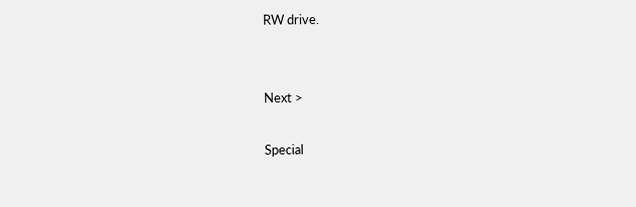RW drive.


Next >

Special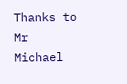Thanks to Mr Michael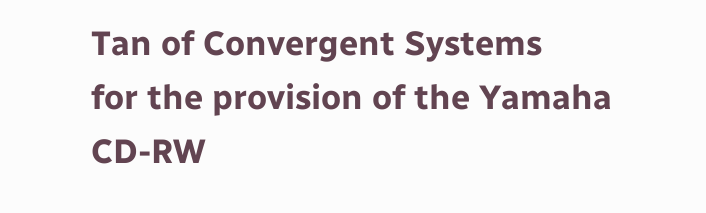Tan of Convergent Systems
for the provision of the Yamaha CD-RW